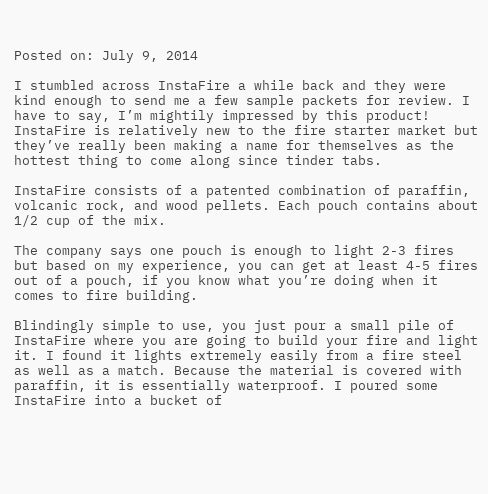Posted on: July 9, 2014

I stumbled across InstaFire a while back and they were kind enough to send me a few sample packets for review. I have to say, I’m mightily impressed by this product! InstaFire is relatively new to the fire starter market but they’ve really been making a name for themselves as the hottest thing to come along since tinder tabs.

InstaFire consists of a patented combination of paraffin, volcanic rock, and wood pellets. Each pouch contains about 1/2 cup of the mix.

The company says one pouch is enough to light 2-3 fires but based on my experience, you can get at least 4-5 fires out of a pouch, if you know what you’re doing when it comes to fire building.

Blindingly simple to use, you just pour a small pile of InstaFire where you are going to build your fire and light it. I found it lights extremely easily from a fire steel as well as a match. Because the material is covered with paraffin, it is essentially waterproof. I poured some InstaFire into a bucket of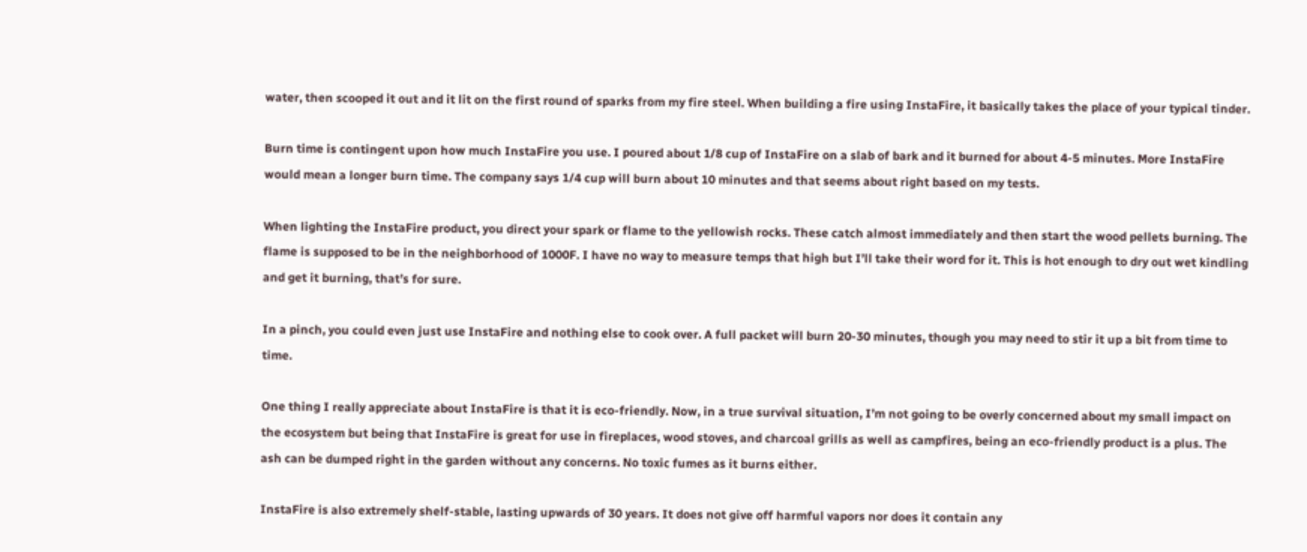water, then scooped it out and it lit on the first round of sparks from my fire steel. When building a fire using InstaFire, it basically takes the place of your typical tinder.

Burn time is contingent upon how much InstaFire you use. I poured about 1/8 cup of InstaFire on a slab of bark and it burned for about 4-5 minutes. More InstaFire would mean a longer burn time. The company says 1/4 cup will burn about 10 minutes and that seems about right based on my tests.

When lighting the InstaFire product, you direct your spark or flame to the yellowish rocks. These catch almost immediately and then start the wood pellets burning. The flame is supposed to be in the neighborhood of 1000F. I have no way to measure temps that high but I’ll take their word for it. This is hot enough to dry out wet kindling and get it burning, that’s for sure.

In a pinch, you could even just use InstaFire and nothing else to cook over. A full packet will burn 20-30 minutes, though you may need to stir it up a bit from time to time.

One thing I really appreciate about InstaFire is that it is eco-friendly. Now, in a true survival situation, I’m not going to be overly concerned about my small impact on the ecosystem but being that InstaFire is great for use in fireplaces, wood stoves, and charcoal grills as well as campfires, being an eco-friendly product is a plus. The ash can be dumped right in the garden without any concerns. No toxic fumes as it burns either.

InstaFire is also extremely shelf-stable, lasting upwards of 30 years. It does not give off harmful vapors nor does it contain any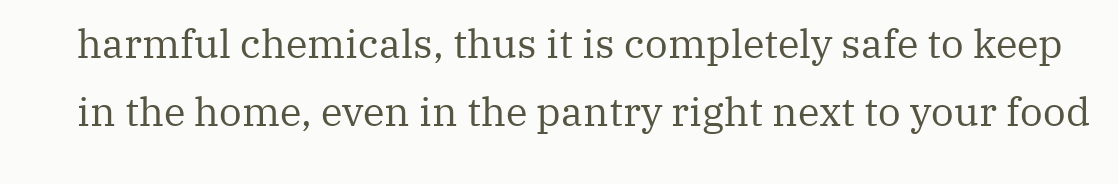harmful chemicals, thus it is completely safe to keep in the home, even in the pantry right next to your food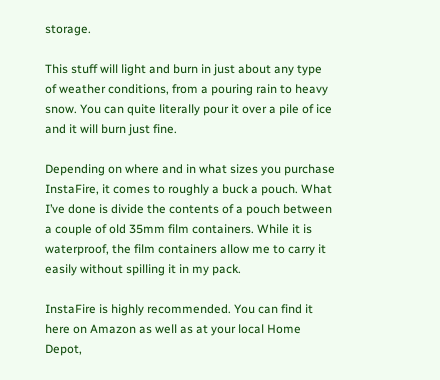storage.

This stuff will light and burn in just about any type of weather conditions, from a pouring rain to heavy snow. You can quite literally pour it over a pile of ice and it will burn just fine.

Depending on where and in what sizes you purchase InstaFire, it comes to roughly a buck a pouch. What I’ve done is divide the contents of a pouch between a couple of old 35mm film containers. While it is waterproof, the film containers allow me to carry it easily without spilling it in my pack.

InstaFire is highly recommended. You can find it here on Amazon as well as at your local Home Depot,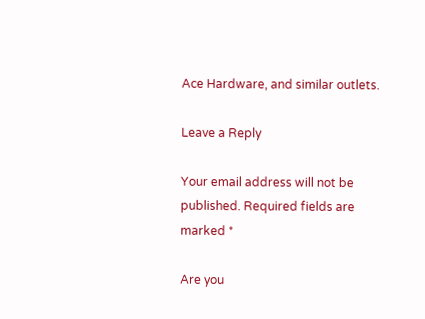Ace Hardware, and similar outlets.

Leave a Reply

Your email address will not be published. Required fields are marked *

Are you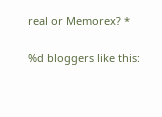real or Memorex? *

%d bloggers like this: